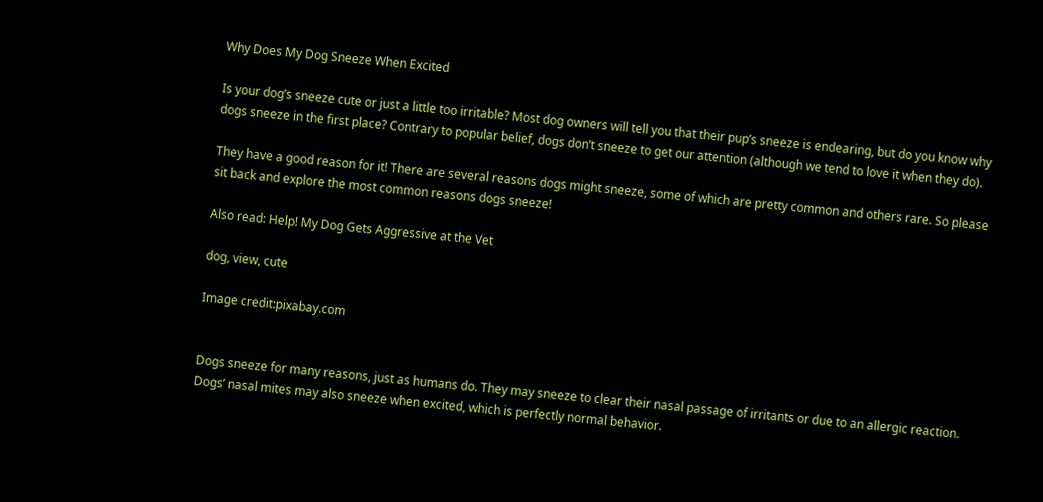Why Does My Dog Sneeze When Excited

Is your dog’s sneeze cute or just a little too irritable? Most dog owners will tell you that their pup’s sneeze is endearing, but do you know why dogs sneeze in the first place? Contrary to popular belief, dogs don’t sneeze to get our attention (although we tend to love it when they do).

They have a good reason for it! There are several reasons dogs might sneeze, some of which are pretty common and others rare. So please sit back and explore the most common reasons dogs sneeze!

Also read: Help! My Dog Gets Aggressive at the Vet

dog, view, cute

Image credit:pixabay.com


Dogs sneeze for many reasons, just as humans do. They may sneeze to clear their nasal passage of irritants or due to an allergic reaction. Dogs’ nasal mites may also sneeze when excited, which is perfectly normal behavior.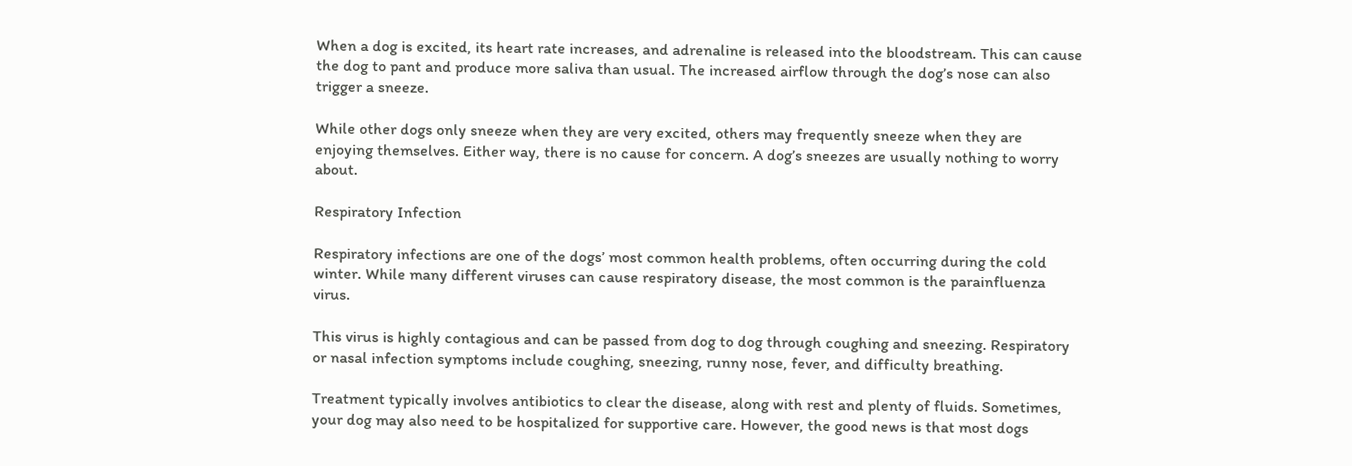When a dog is excited, its heart rate increases, and adrenaline is released into the bloodstream. This can cause the dog to pant and produce more saliva than usual. The increased airflow through the dog’s nose can also trigger a sneeze.

While other dogs only sneeze when they are very excited, others may frequently sneeze when they are enjoying themselves. Either way, there is no cause for concern. A dog’s sneezes are usually nothing to worry about.

Respiratory Infection

Respiratory infections are one of the dogs’ most common health problems, often occurring during the cold winter. While many different viruses can cause respiratory disease, the most common is the parainfluenza virus.

This virus is highly contagious and can be passed from dog to dog through coughing and sneezing. Respiratory or nasal infection symptoms include coughing, sneezing, runny nose, fever, and difficulty breathing.

Treatment typically involves antibiotics to clear the disease, along with rest and plenty of fluids. Sometimes, your dog may also need to be hospitalized for supportive care. However, the good news is that most dogs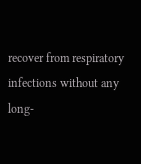recover from respiratory infections without any long-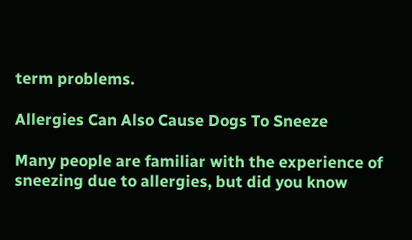term problems.

Allergies Can Also Cause Dogs To Sneeze

Many people are familiar with the experience of sneezing due to allergies, but did you know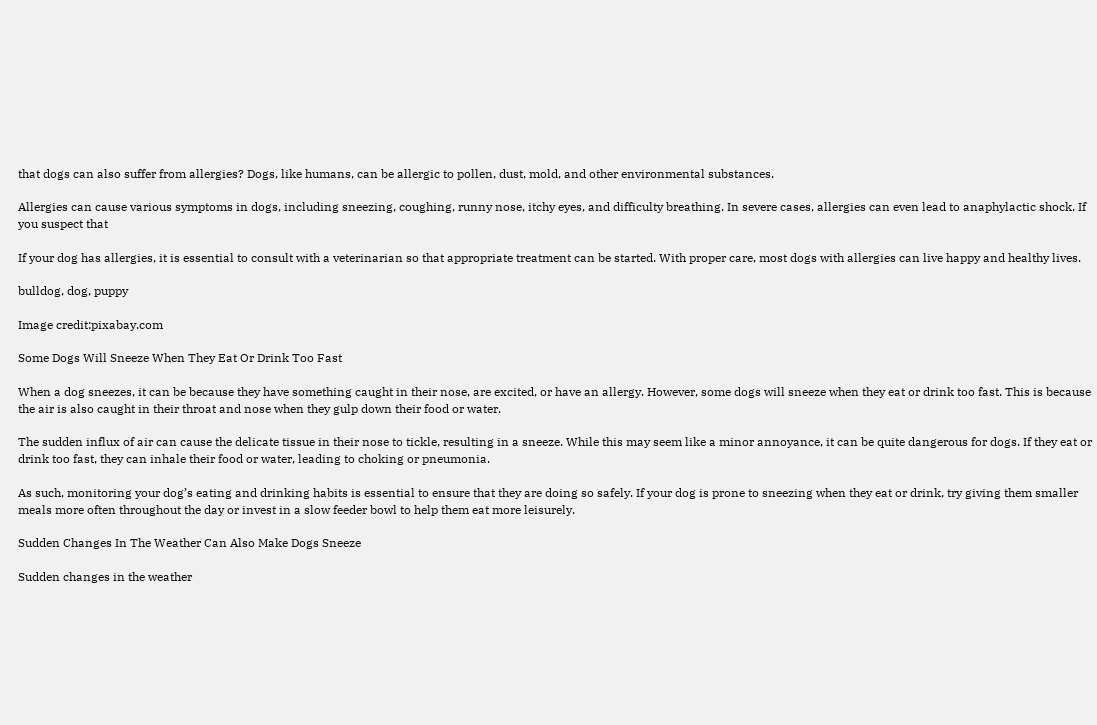that dogs can also suffer from allergies? Dogs, like humans, can be allergic to pollen, dust, mold, and other environmental substances.

Allergies can cause various symptoms in dogs, including sneezing, coughing, runny nose, itchy eyes, and difficulty breathing. In severe cases, allergies can even lead to anaphylactic shock. If you suspect that

If your dog has allergies, it is essential to consult with a veterinarian so that appropriate treatment can be started. With proper care, most dogs with allergies can live happy and healthy lives.

bulldog, dog, puppy

Image credit:pixabay.com

Some Dogs Will Sneeze When They Eat Or Drink Too Fast

When a dog sneezes, it can be because they have something caught in their nose, are excited, or have an allergy. However, some dogs will sneeze when they eat or drink too fast. This is because the air is also caught in their throat and nose when they gulp down their food or water.

The sudden influx of air can cause the delicate tissue in their nose to tickle, resulting in a sneeze. While this may seem like a minor annoyance, it can be quite dangerous for dogs. If they eat or drink too fast, they can inhale their food or water, leading to choking or pneumonia.

As such, monitoring your dog’s eating and drinking habits is essential to ensure that they are doing so safely. If your dog is prone to sneezing when they eat or drink, try giving them smaller meals more often throughout the day or invest in a slow feeder bowl to help them eat more leisurely.

Sudden Changes In The Weather Can Also Make Dogs Sneeze

Sudden changes in the weather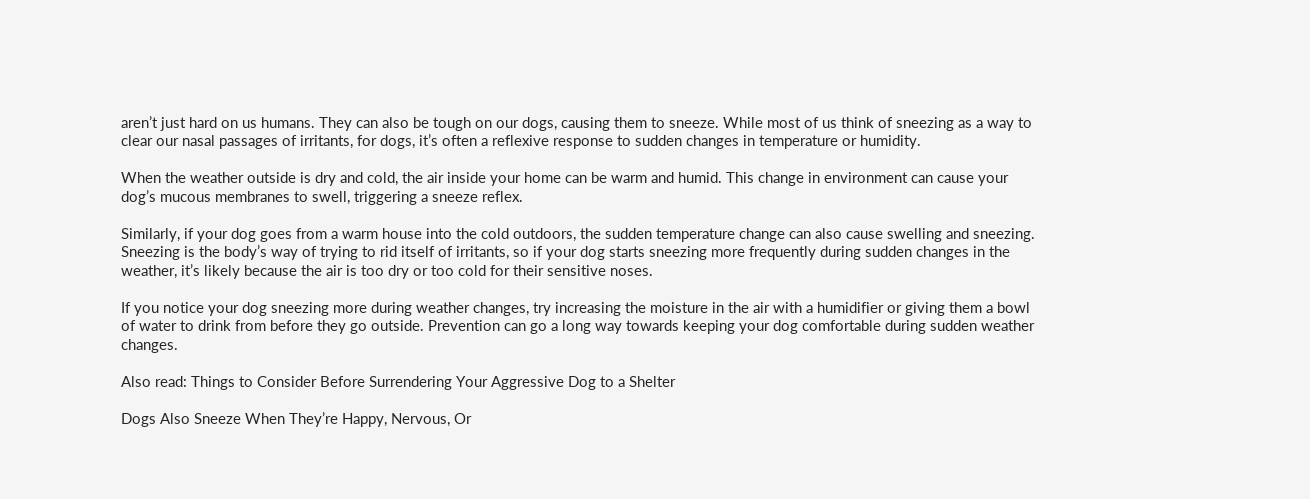aren’t just hard on us humans. They can also be tough on our dogs, causing them to sneeze. While most of us think of sneezing as a way to clear our nasal passages of irritants, for dogs, it’s often a reflexive response to sudden changes in temperature or humidity.

When the weather outside is dry and cold, the air inside your home can be warm and humid. This change in environment can cause your dog’s mucous membranes to swell, triggering a sneeze reflex.

Similarly, if your dog goes from a warm house into the cold outdoors, the sudden temperature change can also cause swelling and sneezing. Sneezing is the body’s way of trying to rid itself of irritants, so if your dog starts sneezing more frequently during sudden changes in the weather, it’s likely because the air is too dry or too cold for their sensitive noses.

If you notice your dog sneezing more during weather changes, try increasing the moisture in the air with a humidifier or giving them a bowl of water to drink from before they go outside. Prevention can go a long way towards keeping your dog comfortable during sudden weather changes.

Also read: Things to Consider Before Surrendering Your Aggressive Dog to a Shelter

Dogs Also Sneeze When They’re Happy, Nervous, Or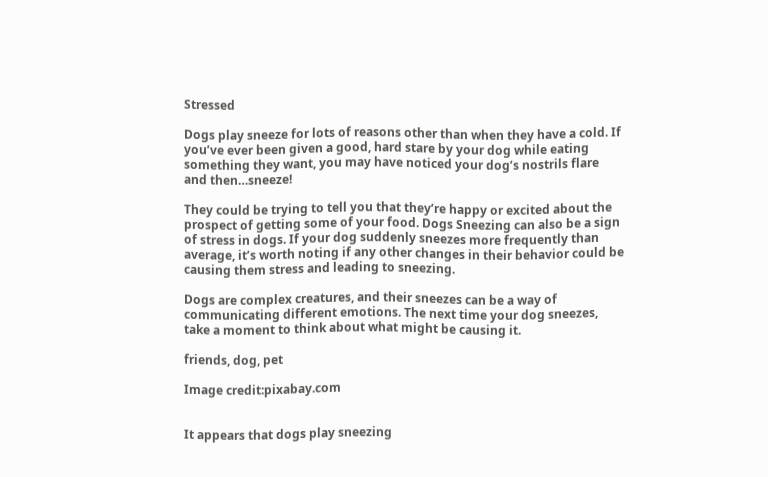Stressed

Dogs play sneeze for lots of reasons other than when they have a cold. If you’ve ever been given a good, hard stare by your dog while eating something they want, you may have noticed your dog’s nostrils flare and then…sneeze!

They could be trying to tell you that they’re happy or excited about the prospect of getting some of your food. Dogs Sneezing can also be a sign of stress in dogs. If your dog suddenly sneezes more frequently than average, it’s worth noting if any other changes in their behavior could be causing them stress and leading to sneezing.

Dogs are complex creatures, and their sneezes can be a way of communicating different emotions. The next time your dog sneezes, take a moment to think about what might be causing it.

friends, dog, pet

Image credit:pixabay.com


It appears that dogs play sneezing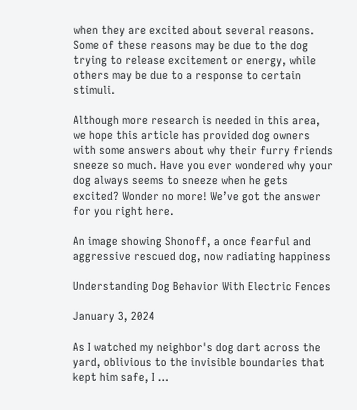when they are excited about several reasons. Some of these reasons may be due to the dog trying to release excitement or energy, while others may be due to a response to certain stimuli.

Although more research is needed in this area, we hope this article has provided dog owners with some answers about why their furry friends sneeze so much. Have you ever wondered why your dog always seems to sneeze when he gets excited? Wonder no more! We’ve got the answer for you right here.

An image showing Shonoff, a once fearful and aggressive rescued dog, now radiating happiness

Understanding Dog Behavior With Electric Fences

January 3, 2024

As I watched my neighbor's dog dart across the yard, oblivious to the invisible boundaries that kept him safe, I …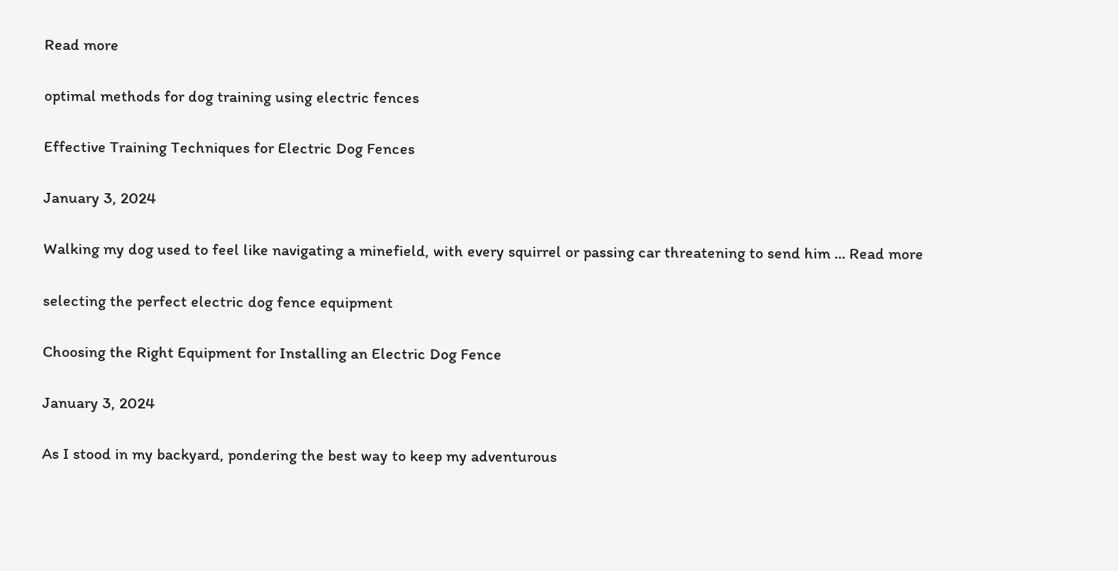Read more

optimal methods for dog training using electric fences

Effective Training Techniques for Electric Dog Fences

January 3, 2024

Walking my dog used to feel like navigating a minefield, with every squirrel or passing car threatening to send him … Read more

selecting the perfect electric dog fence equipment

Choosing the Right Equipment for Installing an Electric Dog Fence

January 3, 2024

As I stood in my backyard, pondering the best way to keep my adventurous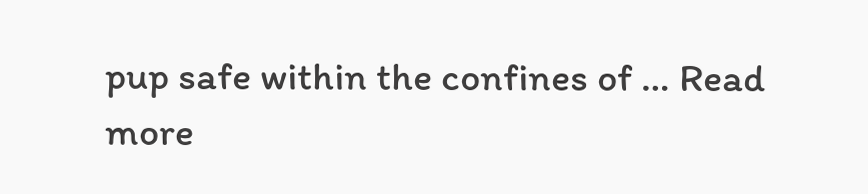pup safe within the confines of … Read more